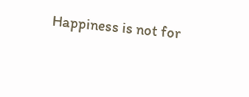Happiness is not for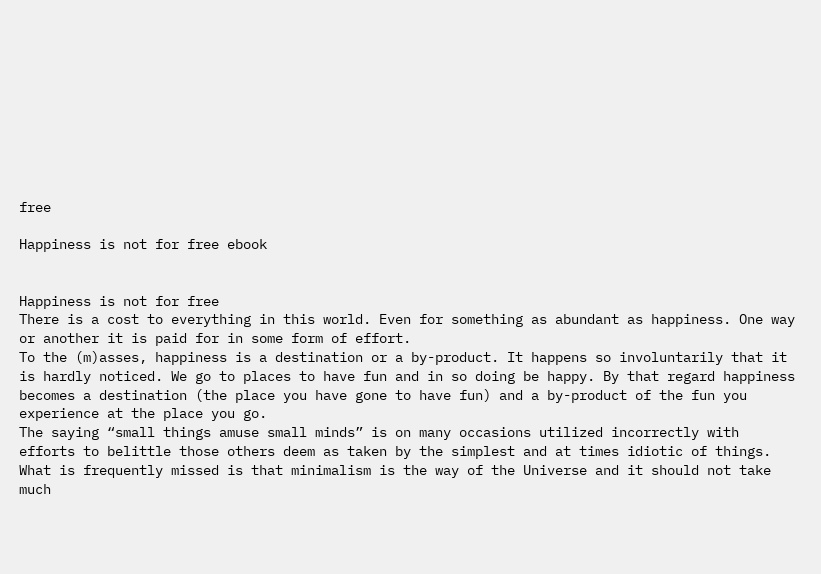free

Happiness is not for free ebook


Happiness is not for free
There is a cost to everything in this world. Even for something as abundant as happiness. One way or another it is paid for in some form of effort.
To the (m)asses, happiness is a destination or a by-product. It happens so involuntarily that it is hardly noticed. We go to places to have fun and in so doing be happy. By that regard happiness becomes a destination (the place you have gone to have fun) and a by-product of the fun you experience at the place you go.
The saying “small things amuse small minds” is on many occasions utilized incorrectly with efforts to belittle those others deem as taken by the simplest and at times idiotic of things. What is frequently missed is that minimalism is the way of the Universe and it should not take much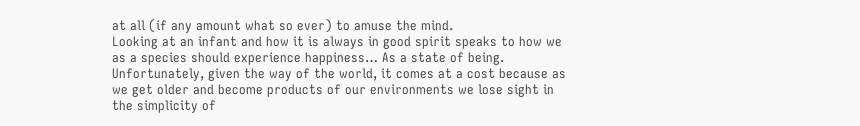at all (if any amount what so ever) to amuse the mind.
Looking at an infant and how it is always in good spirit speaks to how we as a species should experience happiness… As a state of being. Unfortunately, given the way of the world, it comes at a cost because as we get older and become products of our environments we lose sight in the simplicity of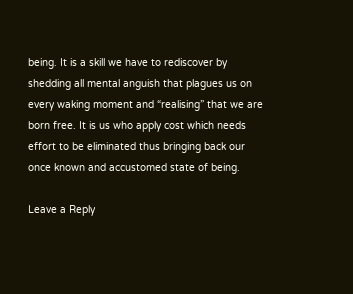being. It is a skill we have to rediscover by shedding all mental anguish that plagues us on every waking moment and “realising” that we are born free. It is us who apply cost which needs effort to be eliminated thus bringing back our once known and accustomed state of being.

Leave a Reply